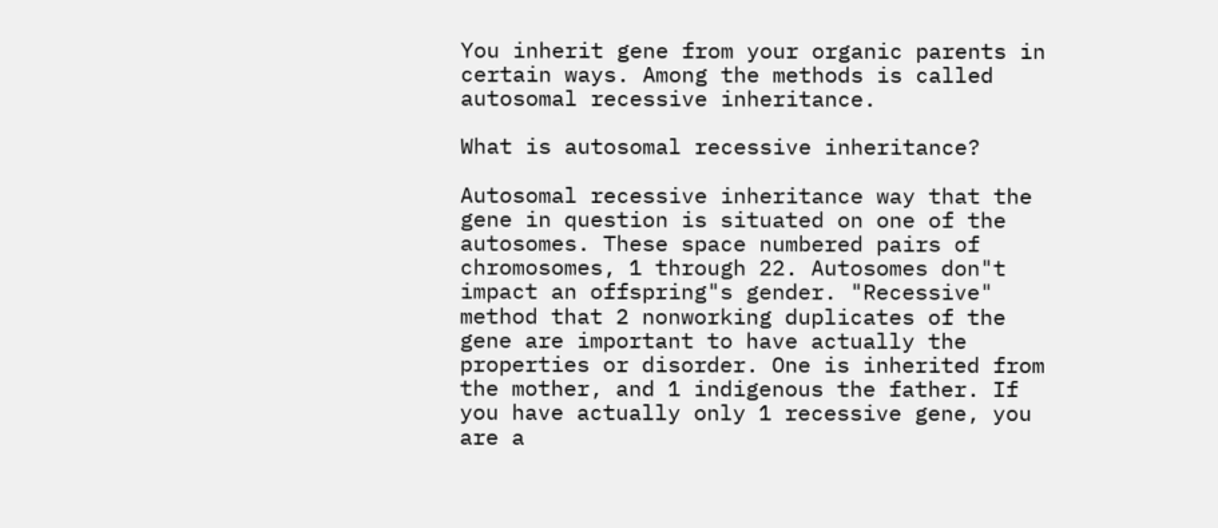You inherit gene from your organic parents in certain ways. Among the methods is called autosomal recessive inheritance.

What is autosomal recessive inheritance?

Autosomal recessive inheritance way that the gene in question is situated on one of the autosomes. These space numbered pairs of chromosomes, 1 through 22. Autosomes don"t impact an offspring"s gender. "Recessive" method that 2 nonworking duplicates of the gene are important to have actually the properties or disorder. One is inherited from the mother, and 1 indigenous the father. If you have actually only 1 recessive gene, you are a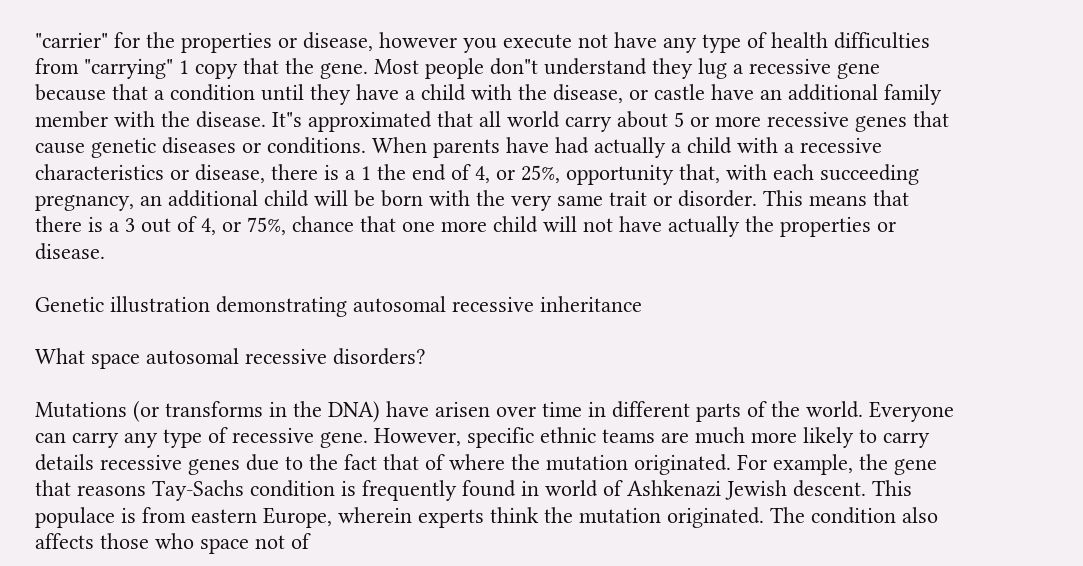"carrier" for the properties or disease, however you execute not have any type of health difficulties from "carrying" 1 copy that the gene. Most people don"t understand they lug a recessive gene because that a condition until they have a child with the disease, or castle have an additional family member with the disease. It"s approximated that all world carry about 5 or more recessive genes that cause genetic diseases or conditions. When parents have had actually a child with a recessive characteristics or disease, there is a 1 the end of 4, or 25%, opportunity that, with each succeeding pregnancy, an additional child will be born with the very same trait or disorder. This means that there is a 3 out of 4, or 75%, chance that one more child will not have actually the properties or disease.

Genetic illustration demonstrating autosomal recessive inheritance

What space autosomal recessive disorders?

Mutations (or transforms in the DNA) have arisen over time in different parts of the world. Everyone can carry any type of recessive gene. However, specific ethnic teams are much more likely to carry details recessive genes due to the fact that of where the mutation originated. For example, the gene that reasons Tay-Sachs condition is frequently found in world of Ashkenazi Jewish descent. This populace is from eastern Europe, wherein experts think the mutation originated. The condition also affects those who space not of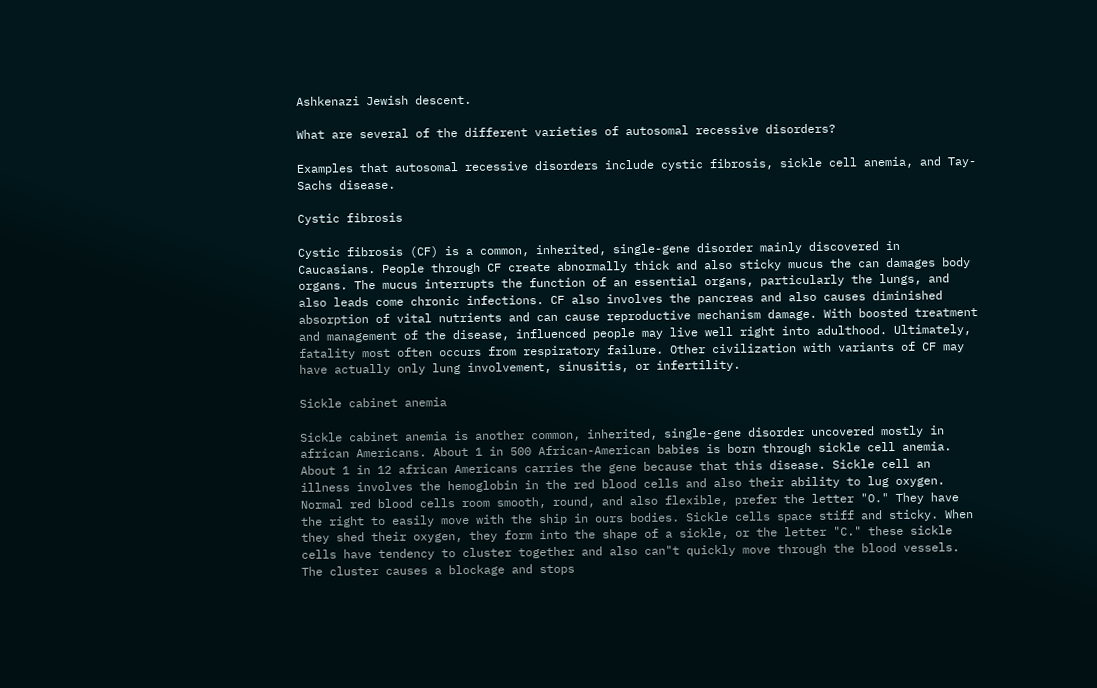Ashkenazi Jewish descent.

What are several of the different varieties of autosomal recessive disorders?

Examples that autosomal recessive disorders include cystic fibrosis, sickle cell anemia, and Tay-Sachs disease.

Cystic fibrosis

Cystic fibrosis (CF) is a common, inherited, single-gene disorder mainly discovered in Caucasians. People through CF create abnormally thick and also sticky mucus the can damages body organs. The mucus interrupts the function of an essential organs, particularly the lungs, and also leads come chronic infections. CF also involves the pancreas and also causes diminished absorption of vital nutrients and can cause reproductive mechanism damage. With boosted treatment and management of the disease, influenced people may live well right into adulthood. Ultimately, fatality most often occurs from respiratory failure. Other civilization with variants of CF may have actually only lung involvement, sinusitis, or infertility.

Sickle cabinet anemia

Sickle cabinet anemia is another common, inherited, single-gene disorder uncovered mostly in african Americans. About 1 in 500 African-American babies is born through sickle cell anemia. About 1 in 12 african Americans carries the gene because that this disease. Sickle cell an illness involves the hemoglobin in the red blood cells and also their ability to lug oxygen. Normal red blood cells room smooth, round, and also flexible, prefer the letter "O." They have the right to easily move with the ship in ours bodies. Sickle cells space stiff and sticky. When they shed their oxygen, they form into the shape of a sickle, or the letter "C." these sickle cells have tendency to cluster together and also can"t quickly move through the blood vessels. The cluster causes a blockage and stops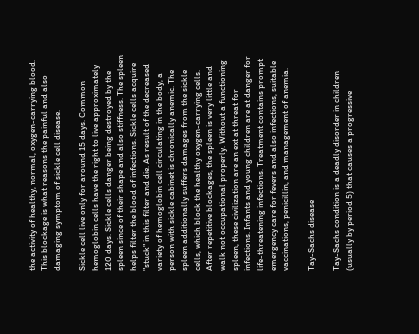the activity of healthy, normal, oxygen-carrying blood. This blockage is what reasons the painful and also damaging symptom of sickle cell disease.

Sickle cell live only for around 15 days. Common hemoglobin cells have the right to live approximately 120 days. Sickle cells danger being destroyed by the spleen since of their shape and also stiffness. The spleen helps filter the blood of infections. Sickle cells acquire "stuck" in this filter and die. As result of the decreased variety of hemoglobin cell circulating in the body, a person with sickle cabinet is chronically anemic. The spleen additionally suffers damages from the sickle cells, which block the healthy oxygen-carrying cells. After repetitive blockages, the spleen is very little and walk not occupational properly. Without a functioning spleen, these civilization are an ext at threat for infections. Infants and young children are at danger for life-threatening infections. Treatment contains prompt emergency care for fevers and also infections, suitable vaccinations, penicillin, and management of anemia.

Tay-Sachs disease

Tay-Sachs condition is a deadly disorder in children (usually by period 5) that causes a progressive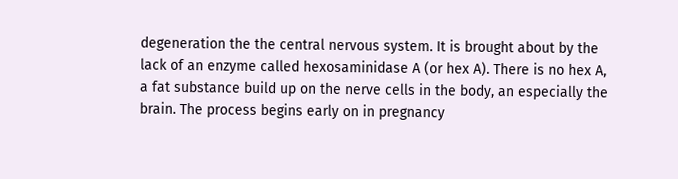degeneration the the central nervous system. It is brought about by the lack of an enzyme called hexosaminidase A (or hex A). There is no hex A, a fat substance build up on the nerve cells in the body, an especially the brain. The process begins early on in pregnancy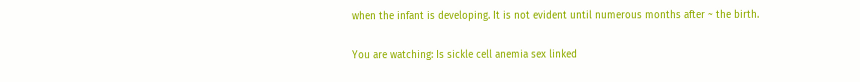when the infant is developing. It is not evident until numerous months after ~ the birth.

You are watching: Is sickle cell anemia sex linked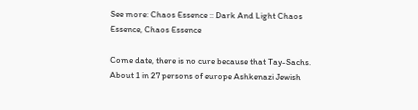See more: Chaos Essence :: Dark And Light Chaos Essence, Chaos Essence

Come date, there is no cure because that Tay-Sachs. About 1 in 27 persons of europe Ashkenazi Jewish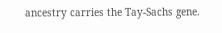ancestry carries the Tay-Sachs gene.